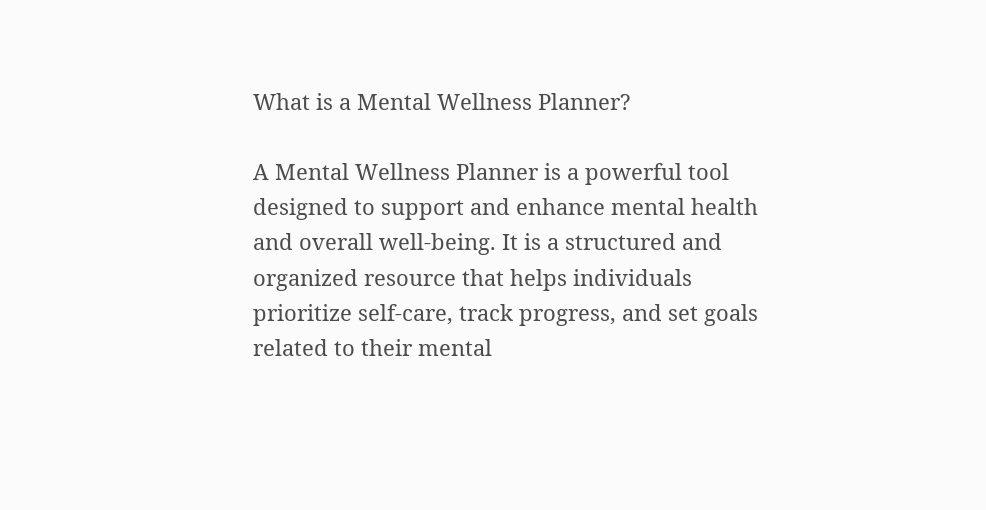What is a Mental Wellness Planner?

A Mental Wellness Planner is a powerful tool designed to support and enhance mental health and overall well-being. It is a structured and organized resource that helps individuals prioritize self-care, track progress, and set goals related to their mental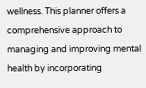wellness. This planner offers a comprehensive approach to managing and improving mental health by incorporating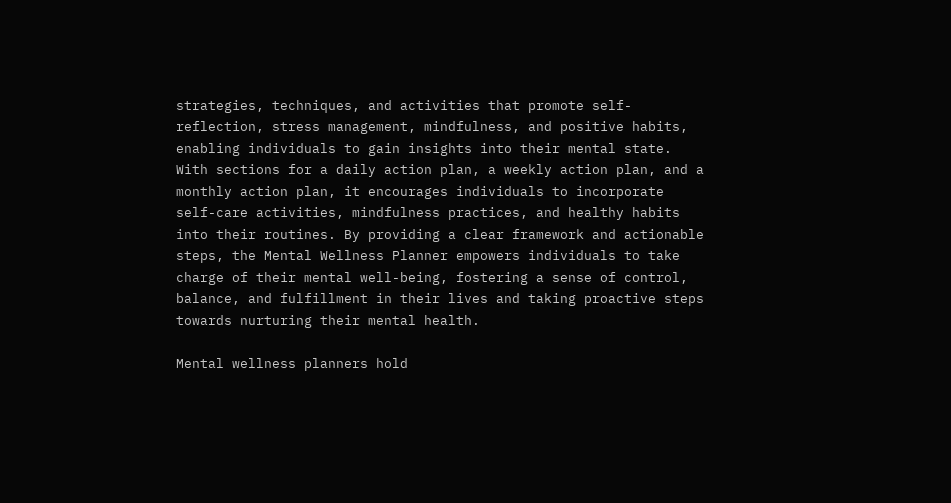strategies, techniques, and activities that promote self-reflection, stress management, mindfulness, and positive habits, enabling individuals to gain insights into their mental state. With sections for a daily action plan, a weekly action plan, and a monthly action plan, it encourages individuals to incorporate self-care activities, mindfulness practices, and healthy habits into their routines. By providing a clear framework and actionable steps, the Mental Wellness Planner empowers individuals to take charge of their mental well-being, fostering a sense of control, balance, and fulfillment in their lives and taking proactive steps towards nurturing their mental health.

Mental wellness planners hold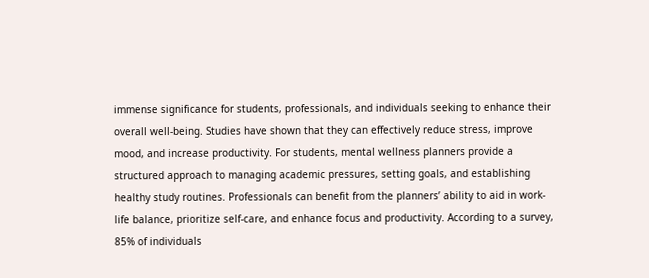immense significance for students, professionals, and individuals seeking to enhance their overall well-being. Studies have shown that they can effectively reduce stress, improve mood, and increase productivity. For students, mental wellness planners provide a structured approach to managing academic pressures, setting goals, and establishing healthy study routines. Professionals can benefit from the planners’ ability to aid in work-life balance, prioritize self-care, and enhance focus and productivity. According to a survey, 85% of individuals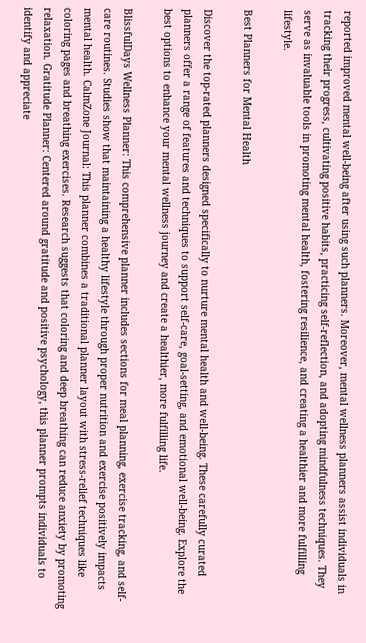reported improved mental well-being after using such planners. Moreover, mental wellness planners assist individuals in tracking their progress, cultivating positive habits, practicing self-reflection, and adopting mindfulness techniques. They serve as invaluable tools in promoting mental health, fostering resilience, and creating a healthier and more fulfilling lifestyle.

Best Planners for Mental Health

Discover the top-rated planners designed specifically to nurture mental health and well-being. These carefully curated planners offer a range of features and techniques to support self-care, goal-setting, and emotional well-being. Explore the best options to enhance your mental wellness journey and create a healthier, more fulfilling life.

BlissfulDays Wellness Planner: This comprehensive planner includes sections for meal planning, exercise tracking, and self-care routines. Studies show that maintaining a healthy lifestyle through proper nutrition and exercise positively impacts mental health. CalmZone Journal: This planner combines a traditional planner layout with stress-relief techniques like coloring pages and breathing exercises. Research suggests that coloring and deep breathing can reduce anxiety by promoting relaxation. Gratitude Planner: Centered around gratitude and positive psychology, this planner prompts individuals to identify and appreciate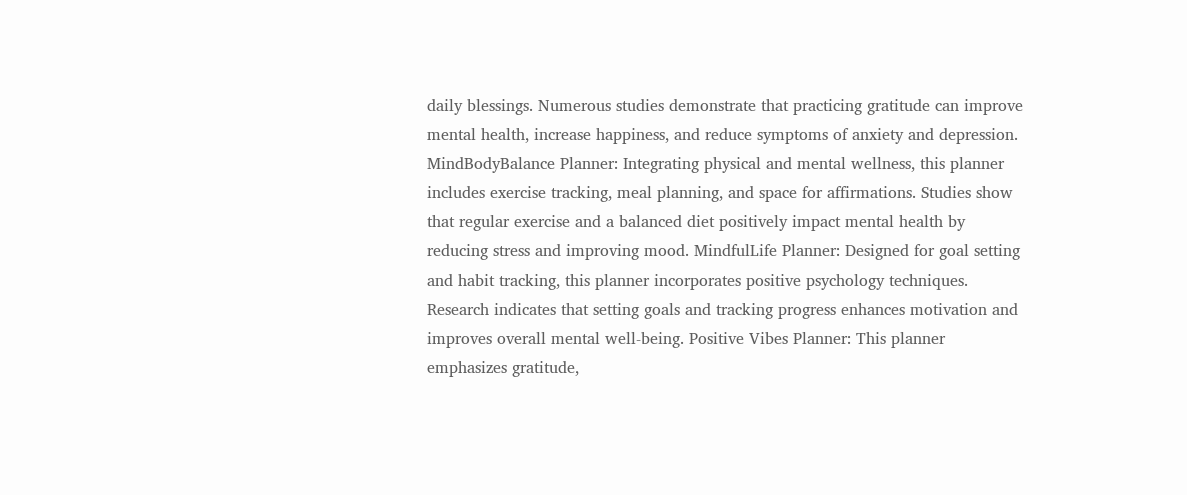daily blessings. Numerous studies demonstrate that practicing gratitude can improve mental health, increase happiness, and reduce symptoms of anxiety and depression. MindBodyBalance Planner: Integrating physical and mental wellness, this planner includes exercise tracking, meal planning, and space for affirmations. Studies show that regular exercise and a balanced diet positively impact mental health by reducing stress and improving mood. MindfulLife Planner: Designed for goal setting and habit tracking, this planner incorporates positive psychology techniques. Research indicates that setting goals and tracking progress enhances motivation and improves overall mental well-being. Positive Vibes Planner: This planner emphasizes gratitude,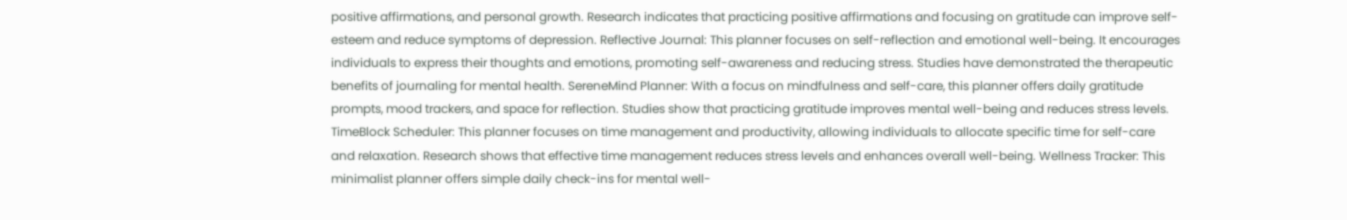positive affirmations, and personal growth. Research indicates that practicing positive affirmations and focusing on gratitude can improve self-esteem and reduce symptoms of depression. Reflective Journal: This planner focuses on self-reflection and emotional well-being. It encourages individuals to express their thoughts and emotions, promoting self-awareness and reducing stress. Studies have demonstrated the therapeutic benefits of journaling for mental health. SereneMind Planner: With a focus on mindfulness and self-care, this planner offers daily gratitude prompts, mood trackers, and space for reflection. Studies show that practicing gratitude improves mental well-being and reduces stress levels. TimeBlock Scheduler: This planner focuses on time management and productivity, allowing individuals to allocate specific time for self-care and relaxation. Research shows that effective time management reduces stress levels and enhances overall well-being. Wellness Tracker: This minimalist planner offers simple daily check-ins for mental well-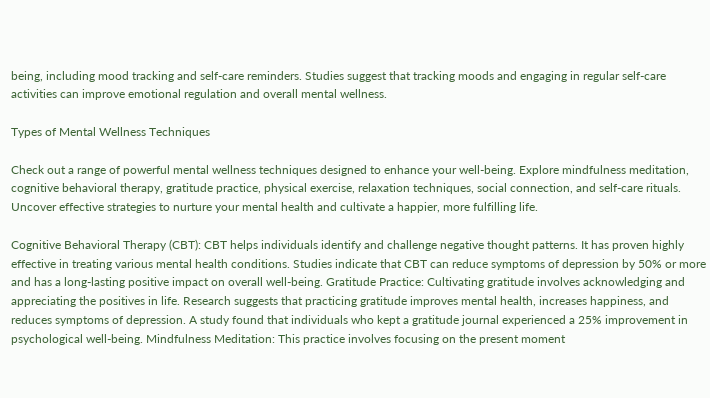being, including mood tracking and self-care reminders. Studies suggest that tracking moods and engaging in regular self-care activities can improve emotional regulation and overall mental wellness.

Types of Mental Wellness Techniques

Check out a range of powerful mental wellness techniques designed to enhance your well-being. Explore mindfulness meditation, cognitive behavioral therapy, gratitude practice, physical exercise, relaxation techniques, social connection, and self-care rituals. Uncover effective strategies to nurture your mental health and cultivate a happier, more fulfilling life.

Cognitive Behavioral Therapy (CBT): CBT helps individuals identify and challenge negative thought patterns. It has proven highly effective in treating various mental health conditions. Studies indicate that CBT can reduce symptoms of depression by 50% or more and has a long-lasting positive impact on overall well-being. Gratitude Practice: Cultivating gratitude involves acknowledging and appreciating the positives in life. Research suggests that practicing gratitude improves mental health, increases happiness, and reduces symptoms of depression. A study found that individuals who kept a gratitude journal experienced a 25% improvement in psychological well-being. Mindfulness Meditation: This practice involves focusing on the present moment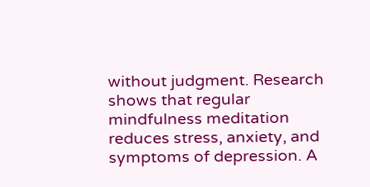without judgment. Research shows that regular mindfulness meditation reduces stress, anxiety, and symptoms of depression. A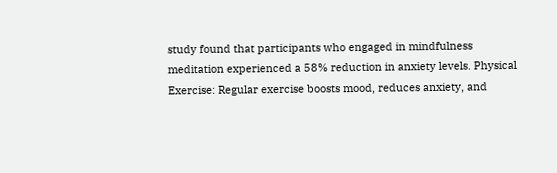study found that participants who engaged in mindfulness meditation experienced a 58% reduction in anxiety levels. Physical Exercise: Regular exercise boosts mood, reduces anxiety, and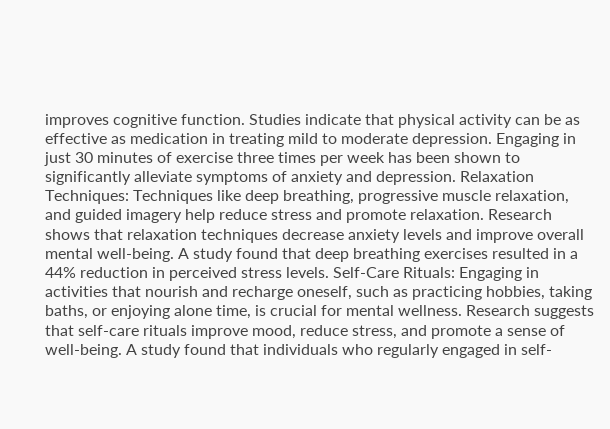improves cognitive function. Studies indicate that physical activity can be as effective as medication in treating mild to moderate depression. Engaging in just 30 minutes of exercise three times per week has been shown to significantly alleviate symptoms of anxiety and depression. Relaxation Techniques: Techniques like deep breathing, progressive muscle relaxation, and guided imagery help reduce stress and promote relaxation. Research shows that relaxation techniques decrease anxiety levels and improve overall mental well-being. A study found that deep breathing exercises resulted in a 44% reduction in perceived stress levels. Self-Care Rituals: Engaging in activities that nourish and recharge oneself, such as practicing hobbies, taking baths, or enjoying alone time, is crucial for mental wellness. Research suggests that self-care rituals improve mood, reduce stress, and promote a sense of well-being. A study found that individuals who regularly engaged in self-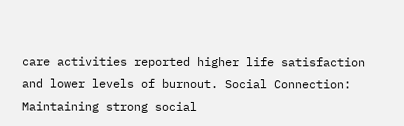care activities reported higher life satisfaction and lower levels of burnout. Social Connection: Maintaining strong social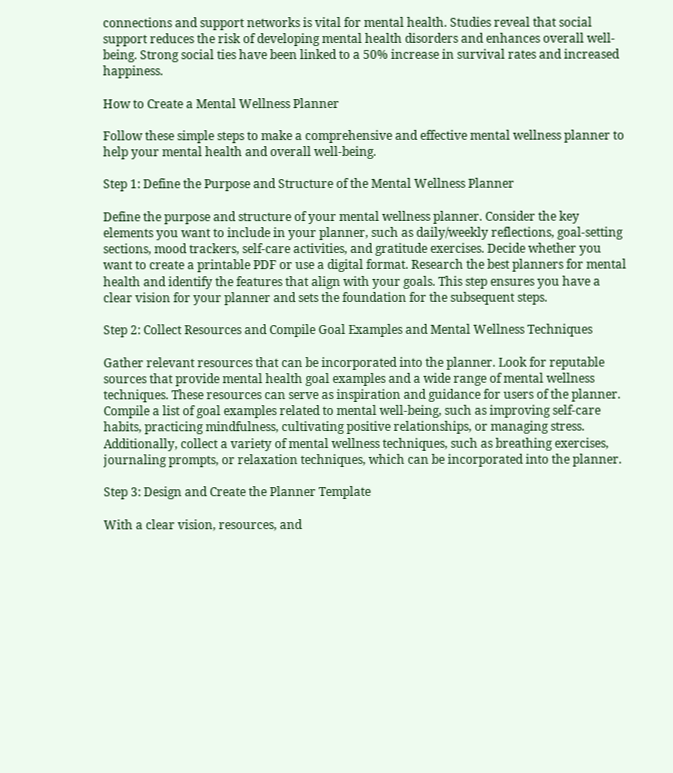connections and support networks is vital for mental health. Studies reveal that social support reduces the risk of developing mental health disorders and enhances overall well-being. Strong social ties have been linked to a 50% increase in survival rates and increased happiness.

How to Create a Mental Wellness Planner

Follow these simple steps to make a comprehensive and effective mental wellness planner to help your mental health and overall well-being.

Step 1: Define the Purpose and Structure of the Mental Wellness Planner

Define the purpose and structure of your mental wellness planner. Consider the key elements you want to include in your planner, such as daily/weekly reflections, goal-setting sections, mood trackers, self-care activities, and gratitude exercises. Decide whether you want to create a printable PDF or use a digital format. Research the best planners for mental health and identify the features that align with your goals. This step ensures you have a clear vision for your planner and sets the foundation for the subsequent steps.

Step 2: Collect Resources and Compile Goal Examples and Mental Wellness Techniques

Gather relevant resources that can be incorporated into the planner. Look for reputable sources that provide mental health goal examples and a wide range of mental wellness techniques. These resources can serve as inspiration and guidance for users of the planner. Compile a list of goal examples related to mental well-being, such as improving self-care habits, practicing mindfulness, cultivating positive relationships, or managing stress. Additionally, collect a variety of mental wellness techniques, such as breathing exercises, journaling prompts, or relaxation techniques, which can be incorporated into the planner.

Step 3: Design and Create the Planner Template

With a clear vision, resources, and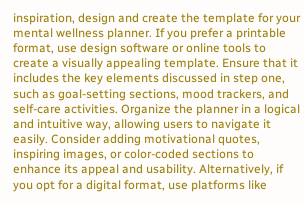inspiration, design and create the template for your mental wellness planner. If you prefer a printable format, use design software or online tools to create a visually appealing template. Ensure that it includes the key elements discussed in step one, such as goal-setting sections, mood trackers, and self-care activities. Organize the planner in a logical and intuitive way, allowing users to navigate it easily. Consider adding motivational quotes, inspiring images, or color-coded sections to enhance its appeal and usability. Alternatively, if you opt for a digital format, use platforms like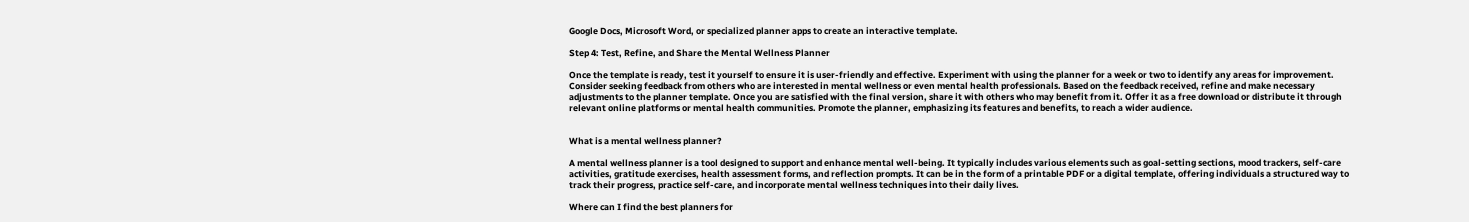Google Docs, Microsoft Word, or specialized planner apps to create an interactive template.

Step 4: Test, Refine, and Share the Mental Wellness Planner

Once the template is ready, test it yourself to ensure it is user-friendly and effective. Experiment with using the planner for a week or two to identify any areas for improvement. Consider seeking feedback from others who are interested in mental wellness or even mental health professionals. Based on the feedback received, refine and make necessary adjustments to the planner template. Once you are satisfied with the final version, share it with others who may benefit from it. Offer it as a free download or distribute it through relevant online platforms or mental health communities. Promote the planner, emphasizing its features and benefits, to reach a wider audience.


What is a mental wellness planner?

A mental wellness planner is a tool designed to support and enhance mental well-being. It typically includes various elements such as goal-setting sections, mood trackers, self-care activities, gratitude exercises, health assessment forms, and reflection prompts. It can be in the form of a printable PDF or a digital template, offering individuals a structured way to track their progress, practice self-care, and incorporate mental wellness techniques into their daily lives.

Where can I find the best planners for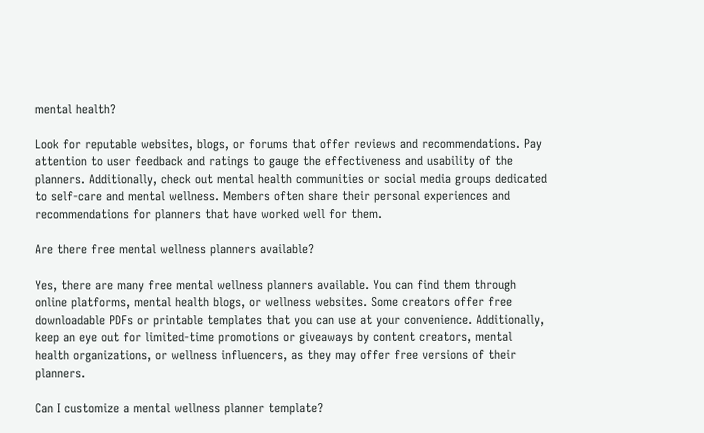mental health?

Look for reputable websites, blogs, or forums that offer reviews and recommendations. Pay attention to user feedback and ratings to gauge the effectiveness and usability of the planners. Additionally, check out mental health communities or social media groups dedicated to self-care and mental wellness. Members often share their personal experiences and recommendations for planners that have worked well for them.

Are there free mental wellness planners available?

Yes, there are many free mental wellness planners available. You can find them through online platforms, mental health blogs, or wellness websites. Some creators offer free downloadable PDFs or printable templates that you can use at your convenience. Additionally, keep an eye out for limited-time promotions or giveaways by content creators, mental health organizations, or wellness influencers, as they may offer free versions of their planners.

Can I customize a mental wellness planner template?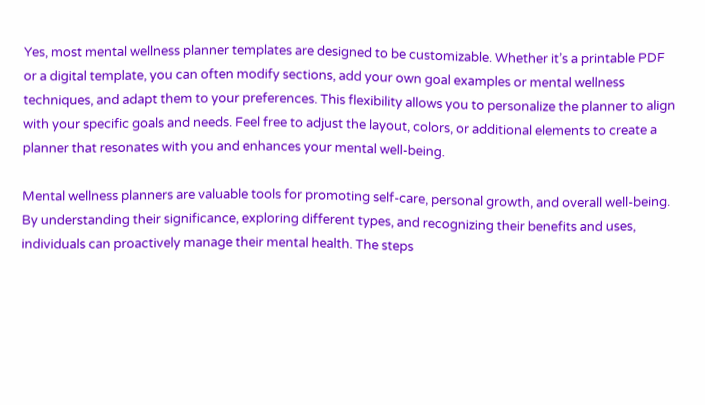Yes, most mental wellness planner templates are designed to be customizable. Whether it’s a printable PDF or a digital template, you can often modify sections, add your own goal examples or mental wellness techniques, and adapt them to your preferences. This flexibility allows you to personalize the planner to align with your specific goals and needs. Feel free to adjust the layout, colors, or additional elements to create a planner that resonates with you and enhances your mental well-being.

Mental wellness planners are valuable tools for promoting self-care, personal growth, and overall well-being. By understanding their significance, exploring different types, and recognizing their benefits and uses, individuals can proactively manage their mental health. The steps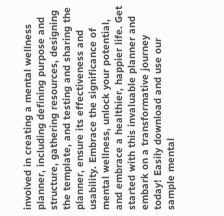involved in creating a mental wellness planner, including defining purpose and structure, gathering resources, designing the template, and testing and sharing the planner, ensure its effectiveness and usability. Embrace the significance of mental wellness, unlock your potential, and embrace a healthier, happier life. Get started with this invaluable planner and embark on a transformative journey today! Easily download and use our sample mental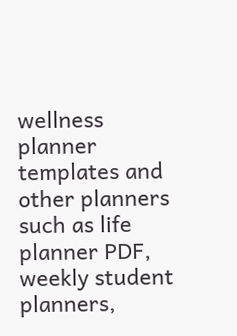wellness planner templates and other planners such as life planner PDF, weekly student planners,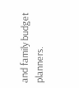and family budget planners.